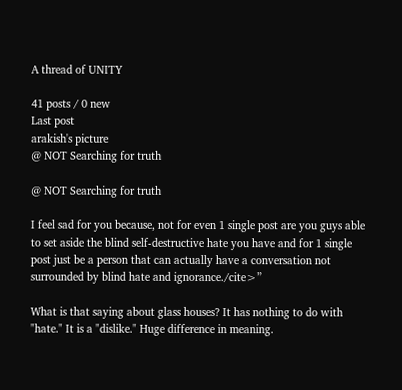A thread of UNITY

41 posts / 0 new
Last post
arakish's picture
@ NOT Searching for truth

@ NOT Searching for truth

I feel sad for you because, not for even 1 single post are you guys able to set aside the blind self-destructive hate you have and for 1 single post just be a person that can actually have a conversation not surrounded by blind hate and ignorance./cite>”

What is that saying about glass houses? It has nothing to do with "hate." It is a "dislike." Huge difference in meaning.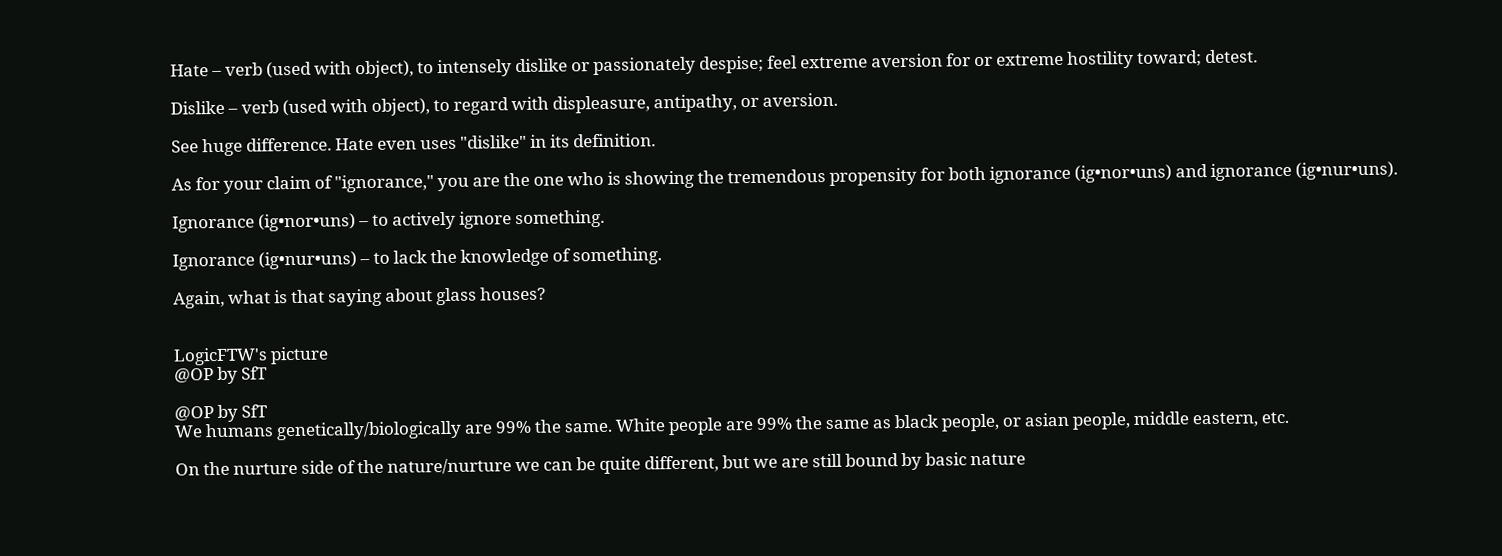Hate – verb (used with object), to intensely dislike or passionately despise; feel extreme aversion for or extreme hostility toward; detest.

Dislike – verb (used with object), to regard with displeasure, antipathy, or aversion.

See huge difference. Hate even uses "dislike" in its definition.

As for your claim of "ignorance," you are the one who is showing the tremendous propensity for both ignorance (ig•nor•uns) and ignorance (ig•nur•uns).

Ignorance (ig•nor•uns) – to actively ignore something.

Ignorance (ig•nur•uns) – to lack the knowledge of something.

Again, what is that saying about glass houses?


LogicFTW's picture
@OP by SfT

@OP by SfT
We humans genetically/biologically are 99% the same. White people are 99% the same as black people, or asian people, middle eastern, etc.

On the nurture side of the nature/nurture we can be quite different, but we are still bound by basic nature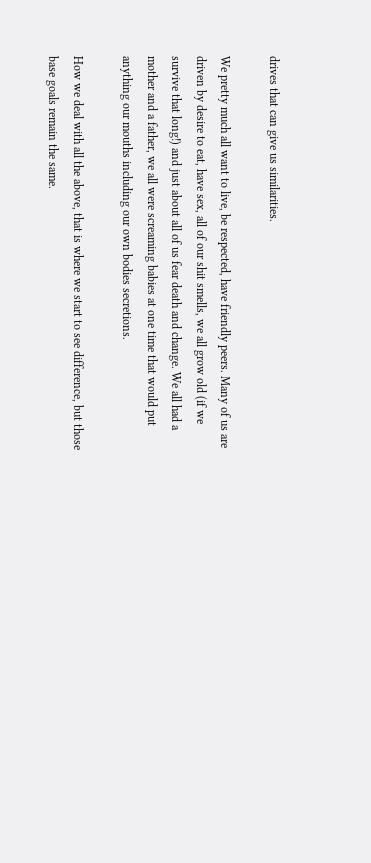drives that can give us similarities.

We pretty much all want to live, be respected, have friendly peers. Many of us are driven by desire to eat, have sex, all of our shit smells, we all grow old (if we survive that long!) and just about all of us fear death and change. We all had a mother and a father, we all were screaming babies at one time that would put anything our mouths including our own bodies secretions.

How we deal with all the above, that is where we start to see difference, but those base goals remain the same.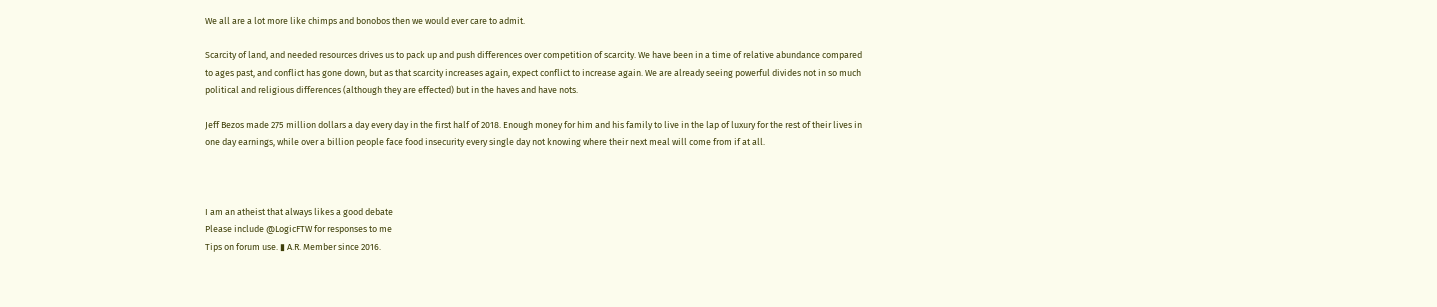We all are a lot more like chimps and bonobos then we would ever care to admit.

Scarcity of land, and needed resources drives us to pack up and push differences over competition of scarcity. We have been in a time of relative abundance compared to ages past, and conflict has gone down, but as that scarcity increases again, expect conflict to increase again. We are already seeing powerful divides not in so much political and religious differences (although they are effected) but in the haves and have nots.

Jeff Bezos made 275 million dollars a day every day in the first half of 2018. Enough money for him and his family to live in the lap of luxury for the rest of their lives in one day earnings, while over a billion people face food insecurity every single day not knowing where their next meal will come from if at all.



I am an atheist that always likes a good debate
Please include @LogicFTW for responses to me
Tips on forum use. ▮ A.R. Member since 2016.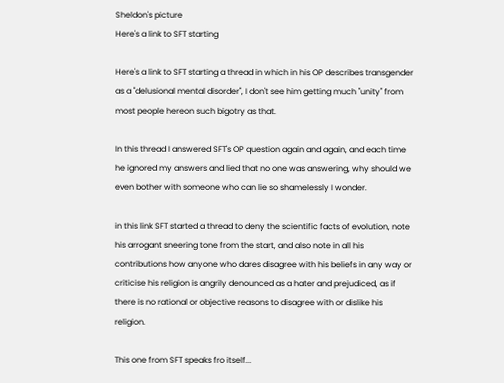Sheldon's picture
Here's a link to SFT starting

Here's a link to SFT starting a thread in which in his OP describes transgender as a "delusional mental disorder", I don't see him getting much "unity" from most people hereon such bigotry as that.

In this thread I answered SFT's OP question again and again, and each time he ignored my answers and lied that no one was answering, why should we even bother with someone who can lie so shamelessly I wonder.

in this link SFT started a thread to deny the scientific facts of evolution, note his arrogant sneering tone from the start, and also note in all his contributions how anyone who dares disagree with his beliefs in any way or criticise his religion is angrily denounced as a hater and prejudiced, as if there is no rational or objective reasons to disagree with or dislike his religion.

This one from SFT speaks fro itself...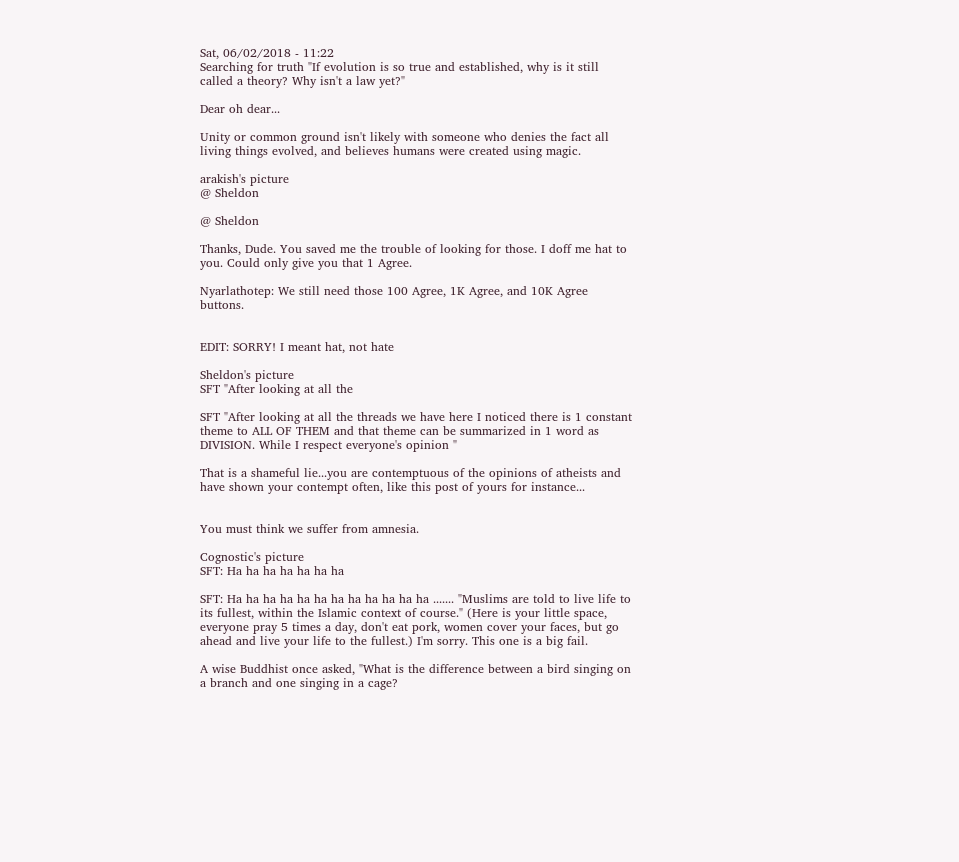Sat, 06/02/2018 - 11:22
Searching for truth "If evolution is so true and established, why is it still called a theory? Why isn't a law yet?"

Dear oh dear...

Unity or common ground isn't likely with someone who denies the fact all living things evolved, and believes humans were created using magic.

arakish's picture
@ Sheldon

@ Sheldon

Thanks, Dude. You saved me the trouble of looking for those. I doff me hat to you. Could only give you that 1 Agree.

Nyarlathotep: We still need those 100 Agree, 1K Agree, and 10K Agree buttons.


EDIT: SORRY! I meant hat, not hate

Sheldon's picture
SFT "After looking at all the

SFT "After looking at all the threads we have here I noticed there is 1 constant theme to ALL OF THEM and that theme can be summarized in 1 word as DIVISION. While I respect everyone's opinion "

That is a shameful lie...you are contemptuous of the opinions of atheists and have shown your contempt often, like this post of yours for instance...


You must think we suffer from amnesia.

Cognostic's picture
SFT: Ha ha ha ha ha ha ha

SFT: Ha ha ha ha ha ha ha ha ha ha ha ha ....... "Muslims are told to live life to its fullest, within the Islamic context of course." (Here is your little space, everyone pray 5 times a day, don't eat pork, women cover your faces, but go ahead and live your life to the fullest.) I'm sorry. This one is a big fail.

A wise Buddhist once asked, "What is the difference between a bird singing on a branch and one singing in a cage?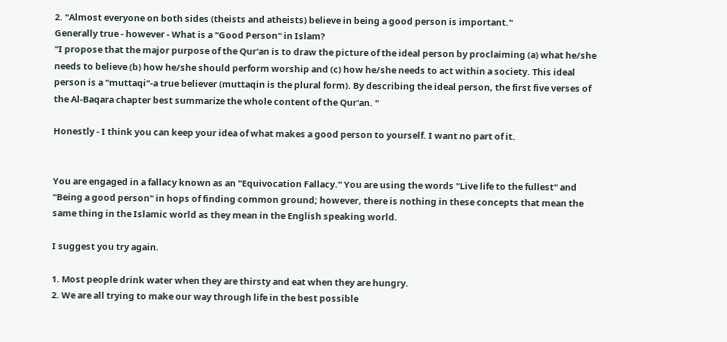2. "Almost everyone on both sides (theists and atheists) believe in being a good person is important."
Generally true - however - What is a "Good Person" in Islam?
"I propose that the major purpose of the Qur'an is to draw the picture of the ideal person by proclaiming (a) what he/she needs to believe (b) how he/she should perform worship and (c) how he/she needs to act within a society. This ideal person is a "muttaqi"-a true believer (muttaqin is the plural form). By describing the ideal person, the first five verses of the Al-Baqara chapter best summarize the whole content of the Qur'an. "

Honestly - I think you can keep your idea of what makes a good person to yourself. I want no part of it.


You are engaged in a fallacy known as an "Equivocation Fallacy." You are using the words "Live life to the fullest" and "Being a good person" in hops of finding common ground; however, there is nothing in these concepts that mean the same thing in the Islamic world as they mean in the English speaking world.

I suggest you try again.

1. Most people drink water when they are thirsty and eat when they are hungry.
2. We are all trying to make our way through life in the best possible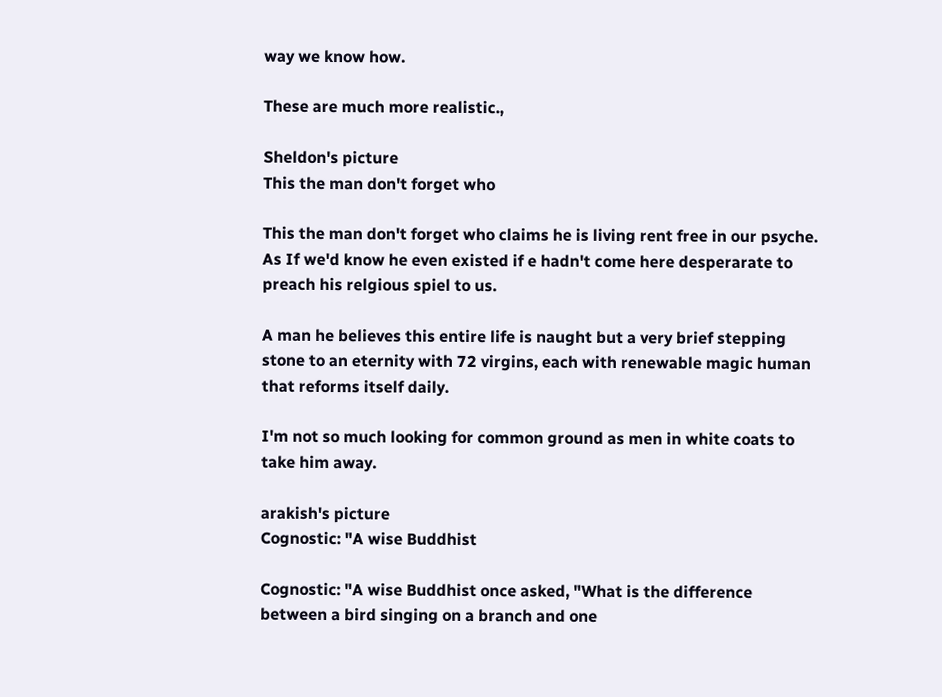way we know how.

These are much more realistic.,

Sheldon's picture
This the man don't forget who

This the man don't forget who claims he is living rent free in our psyche. As If we'd know he even existed if e hadn't come here desperarate to preach his relgious spiel to us.

A man he believes this entire life is naught but a very brief stepping stone to an eternity with 72 virgins, each with renewable magic human that reforms itself daily.

I'm not so much looking for common ground as men in white coats to take him away.

arakish's picture
Cognostic: "A wise Buddhist

Cognostic: "A wise Buddhist once asked, "What is the difference between a bird singing on a branch and one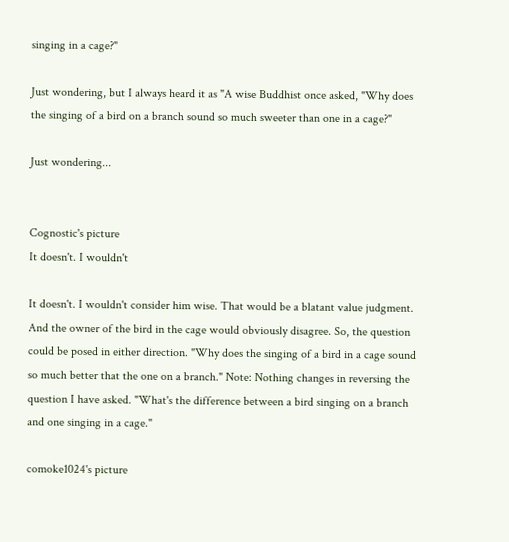singing in a cage?"

Just wondering, but I always heard it as "A wise Buddhist once asked, "Why does the singing of a bird on a branch sound so much sweeter than one in a cage?"

Just wondering...


Cognostic's picture
It doesn't. I wouldn't

It doesn't. I wouldn't consider him wise. That would be a blatant value judgment. And the owner of the bird in the cage would obviously disagree. So, the question could be posed in either direction. "Why does the singing of a bird in a cage sound so much better that the one on a branch." Note: Nothing changes in reversing the question I have asked. "What's the difference between a bird singing on a branch and one singing in a cage."

comoke1024's picture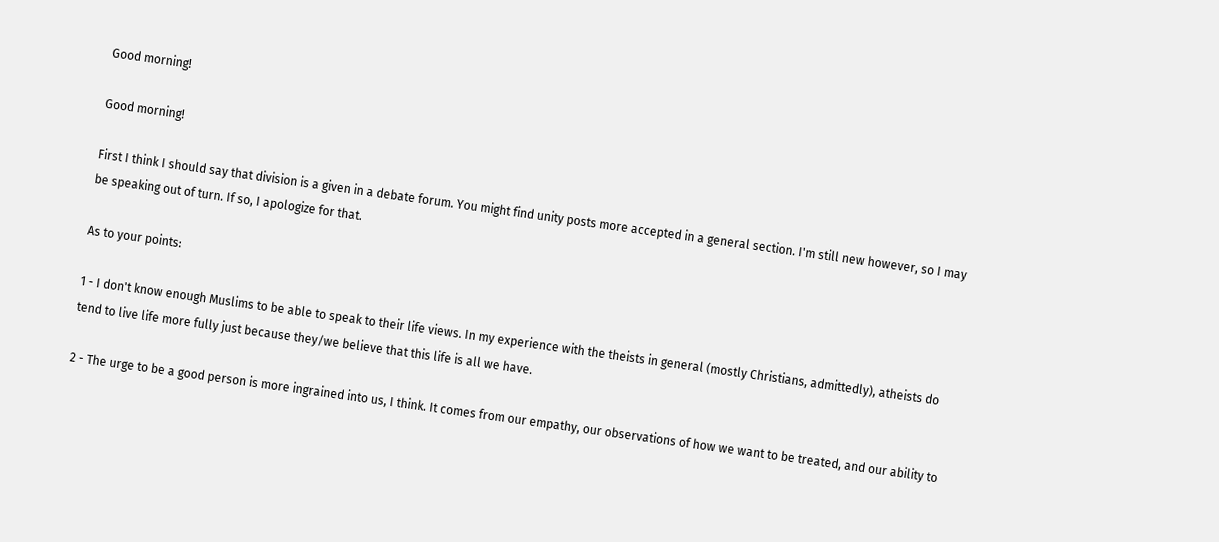Good morning!

Good morning!

First I think I should say that division is a given in a debate forum. You might find unity posts more accepted in a general section. I'm still new however, so I may be speaking out of turn. If so, I apologize for that.

As to your points:

1 - I don't know enough Muslims to be able to speak to their life views. In my experience with the theists in general (mostly Christians, admittedly), atheists do tend to live life more fully just because they/we believe that this life is all we have.

2 - The urge to be a good person is more ingrained into us, I think. It comes from our empathy, our observations of how we want to be treated, and our ability to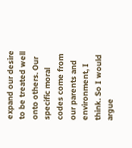expand our desire to be treated well onto others. Our specific moral codes come from our parents and environment, I think. So I would argue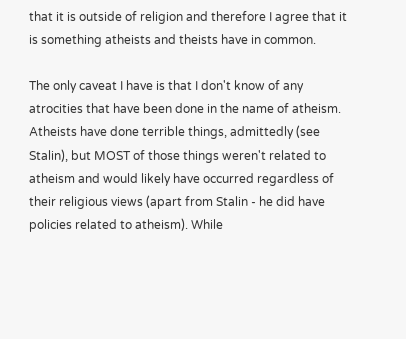that it is outside of religion and therefore I agree that it is something atheists and theists have in common.

The only caveat I have is that I don't know of any atrocities that have been done in the name of atheism. Atheists have done terrible things, admittedly (see Stalin), but MOST of those things weren't related to atheism and would likely have occurred regardless of their religious views (apart from Stalin - he did have policies related to atheism). While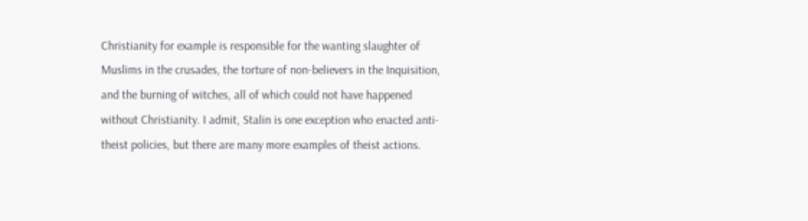Christianity for example is responsible for the wanting slaughter of Muslims in the crusades, the torture of non-believers in the Inquisition, and the burning of witches, all of which could not have happened without Christianity. I admit, Stalin is one exception who enacted anti-theist policies, but there are many more examples of theist actions.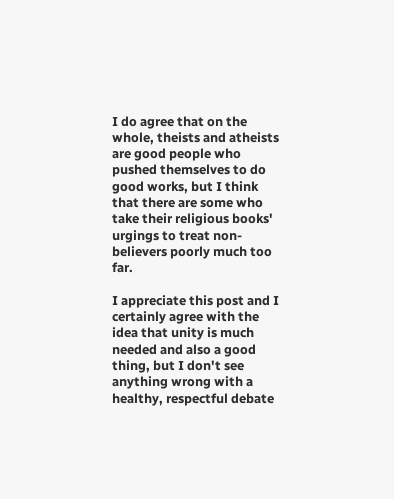I do agree that on the whole, theists and atheists are good people who pushed themselves to do good works, but I think that there are some who take their religious books' urgings to treat non-believers poorly much too far.

I appreciate this post and I certainly agree with the idea that unity is much needed and also a good thing, but I don't see anything wrong with a healthy, respectful debate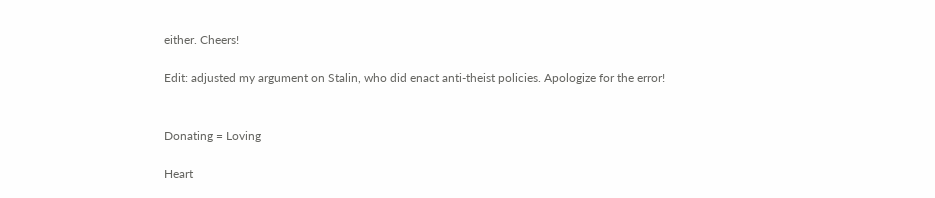either. Cheers!

Edit: adjusted my argument on Stalin, who did enact anti-theist policies. Apologize for the error!


Donating = Loving

Heart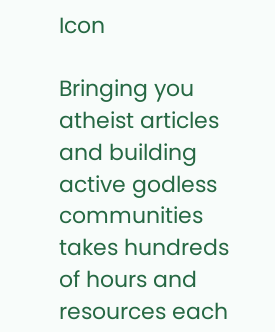Icon

Bringing you atheist articles and building active godless communities takes hundreds of hours and resources each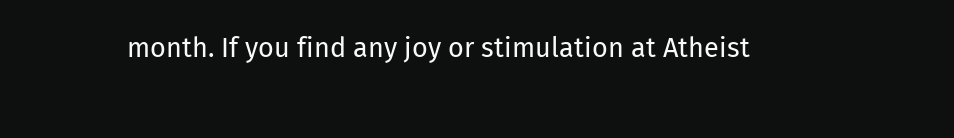month. If you find any joy or stimulation at Atheist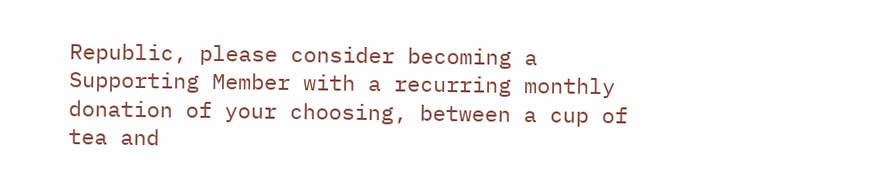Republic, please consider becoming a Supporting Member with a recurring monthly donation of your choosing, between a cup of tea and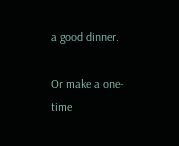a good dinner.

Or make a one-time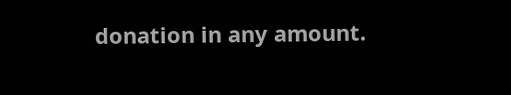donation in any amount.